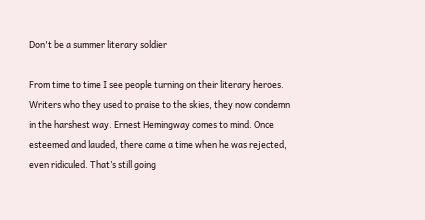Don't be a summer literary soldier

From time to time I see people turning on their literary heroes. Writers who they used to praise to the skies, they now condemn in the harshest way. Ernest Hemingway comes to mind. Once esteemed and lauded, there came a time when he was rejected, even ridiculed. That’s still going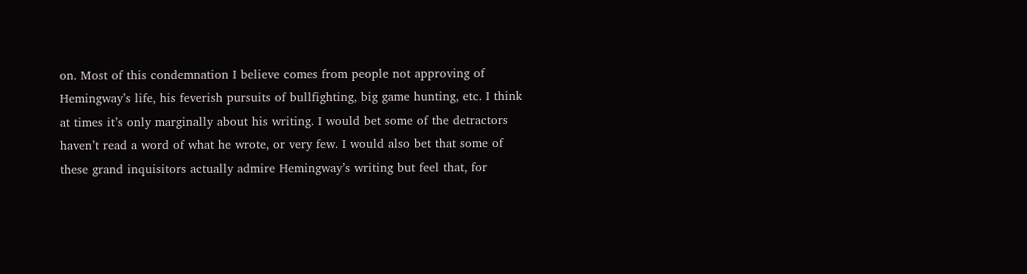on. Most of this condemnation I believe comes from people not approving of Hemingway’s life, his feverish pursuits of bullfighting, big game hunting, etc. I think at times it’s only marginally about his writing. I would bet some of the detractors haven’t read a word of what he wrote, or very few. I would also bet that some of these grand inquisitors actually admire Hemingway’s writing but feel that, for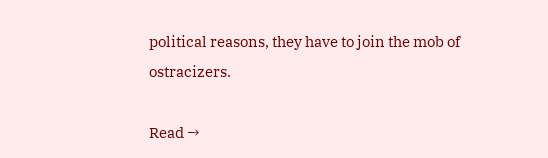political reasons, they have to join the mob of ostracizers.

Read →